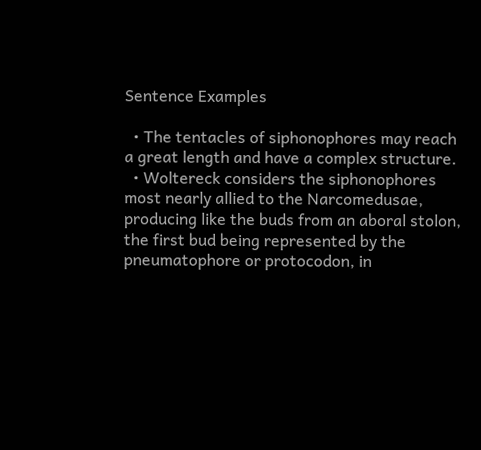Sentence Examples

  • The tentacles of siphonophores may reach a great length and have a complex structure.
  • Woltereck considers the siphonophores most nearly allied to the Narcomedusae, producing like the buds from an aboral stolon, the first bud being represented by the pneumatophore or protocodon, in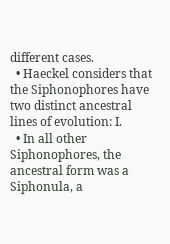different cases.
  • Haeckel considers that the Siphonophores have two distinct ancestral lines of evolution: I.
  • In all other Siphonophores, the ancestral form was a Siphonula, a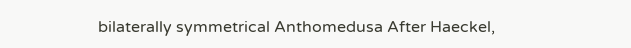bilaterally symmetrical Anthomedusa After Haeckel,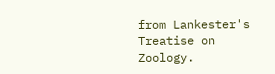from Lankester's Treatise on Zoology.